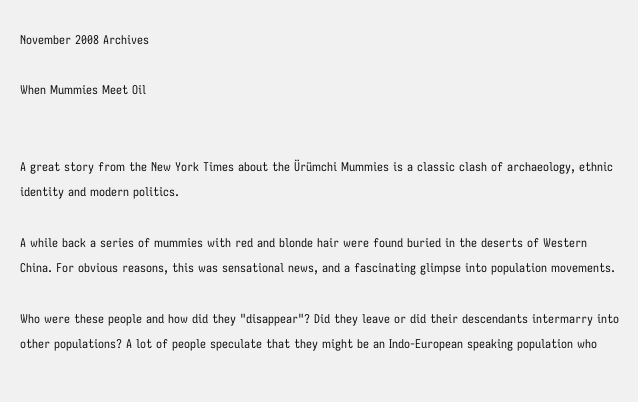November 2008 Archives

When Mummies Meet Oil


A great story from the New York Times about the Ürümchi Mummies is a classic clash of archaeology, ethnic identity and modern politics.

A while back a series of mummies with red and blonde hair were found buried in the deserts of Western China. For obvious reasons, this was sensational news, and a fascinating glimpse into population movements.

Who were these people and how did they "disappear"? Did they leave or did their descendants intermarry into other populations? A lot of people speculate that they might be an Indo-European speaking population who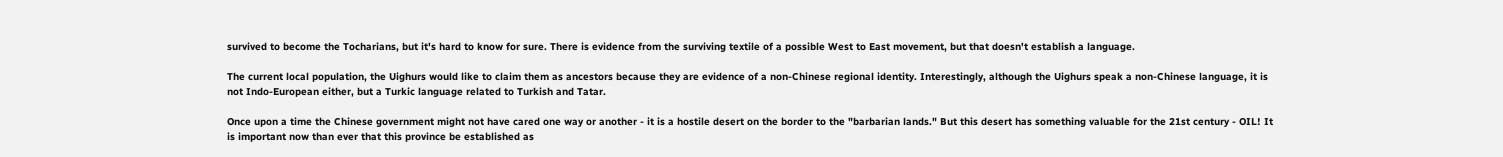survived to become the Tocharians, but it's hard to know for sure. There is evidence from the surviving textile of a possible West to East movement, but that doesn't establish a language.

The current local population, the Uighurs would like to claim them as ancestors because they are evidence of a non-Chinese regional identity. Interestingly, although the Uighurs speak a non-Chinese language, it is not Indo-European either, but a Turkic language related to Turkish and Tatar.

Once upon a time the Chinese government might not have cared one way or another - it is a hostile desert on the border to the "barbarian lands." But this desert has something valuable for the 21st century - OIL! It is important now than ever that this province be established as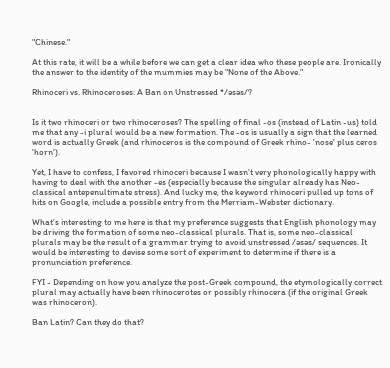"Chinese."

At this rate, it will be a while before we can get a clear idea who these people are. Ironically the answer to the identity of the mummies may be "None of the Above."

Rhinoceri vs. Rhinoceroses: A Ban on Unstressed */əsəs/?


Is it two rhinoceri or two rhinoceroses? The spelling of final -os (instead of Latin -us) told me that any -i plural would be a new formation. The -os is usually a sign that the learned word is actually Greek (and rhinoceros is the compound of Greek rhino- 'nose' plus ceros 'horn').

Yet, I have to confess, I favored rhinoceri because I wasn't very phonologically happy with having to deal with the another -es (especially because the singular already has Neo-classical antepenultimate stress). And lucky me, the keyword rhinoceri pulled up tons of hits on Google, include a possible entry from the Merriam-Webster dictionary.

What's interesting to me here is that my preference suggests that English phonology may be driving the formation of some neo-classical plurals. That is, some neo-classical plurals may be the result of a grammar trying to avoid unstressed /əsəs/ sequences. It would be interesting to devise some sort of experiment to determine if there is a pronunciation preference.

FYI - Depending on how you analyze the post-Greek compound, the etymologically correct plural may actually have been rhinocerotes or possibly rhinocera (if the original Greek was rhinoceron).

Ban Latin? Can they do that?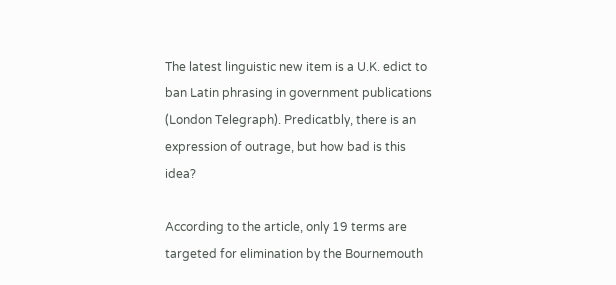The latest linguistic new item is a U.K. edict to ban Latin phrasing in government publications (London Telegraph). Predicatbly, there is an expression of outrage, but how bad is this idea?

According to the article, only 19 terms are targeted for elimination by the Bournemouth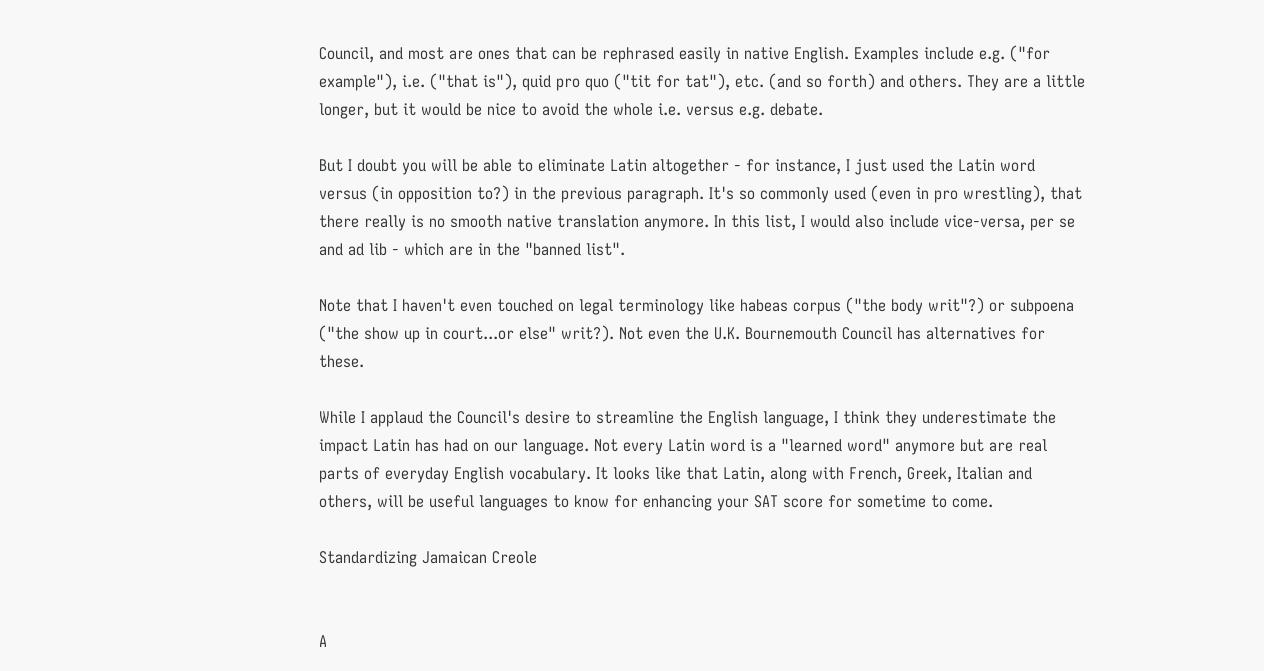Council, and most are ones that can be rephrased easily in native English. Examples include e.g. ("for example"), i.e. ("that is"), quid pro quo ("tit for tat"), etc. (and so forth) and others. They are a little longer, but it would be nice to avoid the whole i.e. versus e.g. debate.

But I doubt you will be able to eliminate Latin altogether - for instance, I just used the Latin word versus (in opposition to?) in the previous paragraph. It's so commonly used (even in pro wrestling), that there really is no smooth native translation anymore. In this list, I would also include vice-versa, per se and ad lib - which are in the "banned list".

Note that I haven't even touched on legal terminology like habeas corpus ("the body writ"?) or subpoena ("the show up in court...or else" writ?). Not even the U.K. Bournemouth Council has alternatives for these.

While I applaud the Council's desire to streamline the English language, I think they underestimate the impact Latin has had on our language. Not every Latin word is a "learned word" anymore but are real parts of everyday English vocabulary. It looks like that Latin, along with French, Greek, Italian and others, will be useful languages to know for enhancing your SAT score for sometime to come.

Standardizing Jamaican Creole


A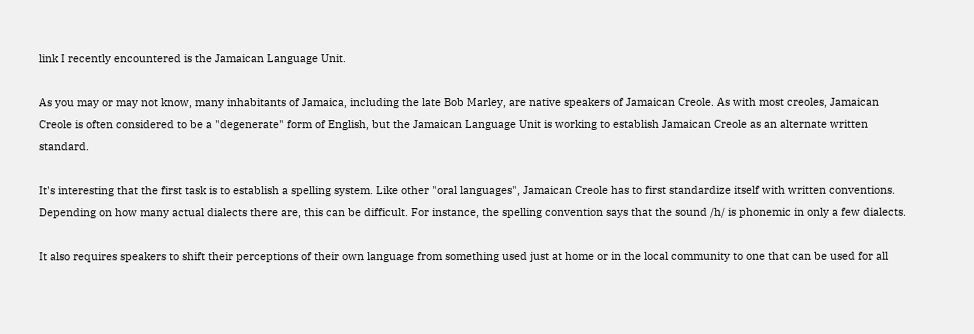link I recently encountered is the Jamaican Language Unit.

As you may or may not know, many inhabitants of Jamaica, including the late Bob Marley, are native speakers of Jamaican Creole. As with most creoles, Jamaican Creole is often considered to be a "degenerate" form of English, but the Jamaican Language Unit is working to establish Jamaican Creole as an alternate written standard.

It's interesting that the first task is to establish a spelling system. Like other "oral languages", Jamaican Creole has to first standardize itself with written conventions. Depending on how many actual dialects there are, this can be difficult. For instance, the spelling convention says that the sound /h/ is phonemic in only a few dialects.

It also requires speakers to shift their perceptions of their own language from something used just at home or in the local community to one that can be used for all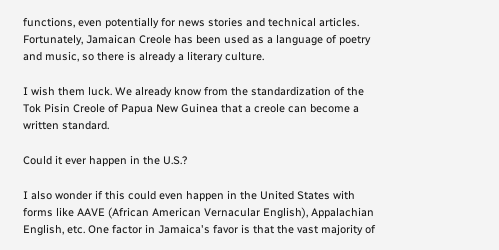functions, even potentially for news stories and technical articles. Fortunately, Jamaican Creole has been used as a language of poetry and music, so there is already a literary culture.

I wish them luck. We already know from the standardization of the Tok Pisin Creole of Papua New Guinea that a creole can become a written standard.

Could it ever happen in the U.S.?

I also wonder if this could even happen in the United States with forms like AAVE (African American Vernacular English), Appalachian English, etc. One factor in Jamaica's favor is that the vast majority of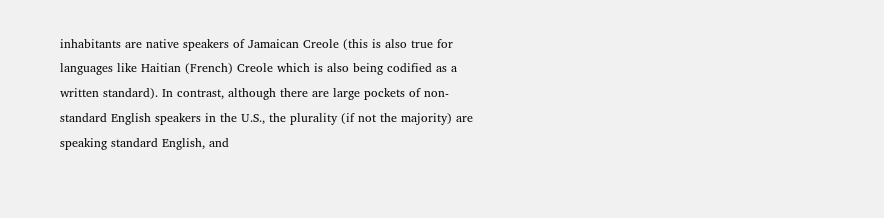inhabitants are native speakers of Jamaican Creole (this is also true for languages like Haitian (French) Creole which is also being codified as a written standard). In contrast, although there are large pockets of non-standard English speakers in the U.S., the plurality (if not the majority) are speaking standard English, and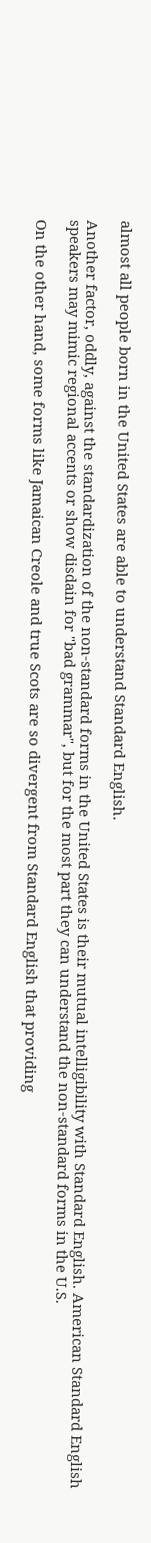almost all people born in the United States are able to understand Standard English.

Another factor, oddly, against the standardization of the non-standard forms in the United States is their mutual intelligibility with Standard English. American Standard English speakers may mimic regional accents or show disdain for "bad grammar", but for the most part they can understand the non-standard forms in the U.S.

On the other hand, some forms like Jamaican Creole and true Scots are so divergent from Standard English that providing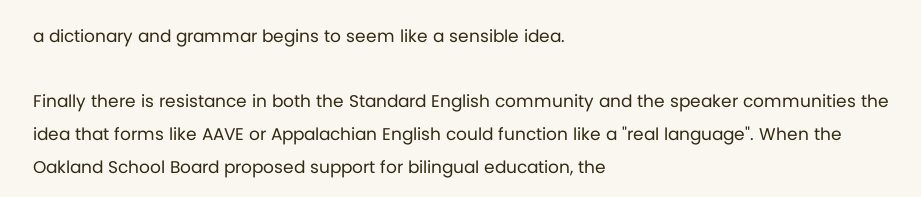a dictionary and grammar begins to seem like a sensible idea.

Finally there is resistance in both the Standard English community and the speaker communities the idea that forms like AAVE or Appalachian English could function like a "real language". When the Oakland School Board proposed support for bilingual education, the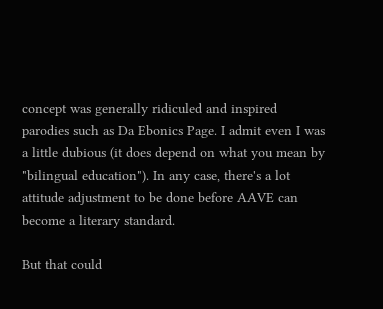concept was generally ridiculed and inspired parodies such as Da Ebonics Page. I admit even I was a little dubious (it does depend on what you mean by "bilingual education"). In any case, there's a lot attitude adjustment to be done before AAVE can become a literary standard.

But that could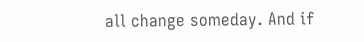all change someday. And if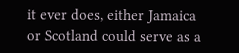it ever does, either Jamaica or Scotland could serve as a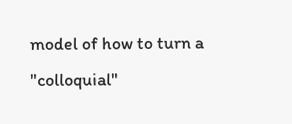model of how to turn a "colloquial"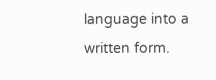language into a written form.